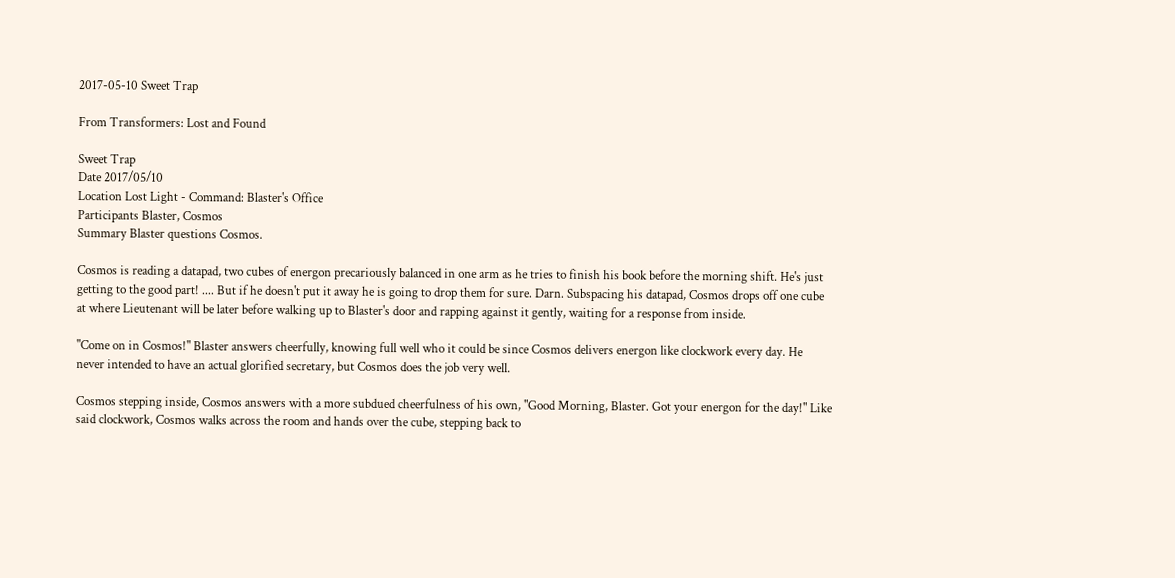2017-05-10 Sweet Trap

From Transformers: Lost and Found

Sweet Trap
Date 2017/05/10
Location Lost Light - Command: Blaster's Office
Participants Blaster, Cosmos
Summary Blaster questions Cosmos.

Cosmos is reading a datapad, two cubes of energon precariously balanced in one arm as he tries to finish his book before the morning shift. He's just getting to the good part! .... But if he doesn't put it away he is going to drop them for sure. Darn. Subspacing his datapad, Cosmos drops off one cube at where Lieutenant will be later before walking up to Blaster's door and rapping against it gently, waiting for a response from inside.

"Come on in Cosmos!" Blaster answers cheerfully, knowing full well who it could be since Cosmos delivers energon like clockwork every day. He never intended to have an actual glorified secretary, but Cosmos does the job very well.

Cosmos stepping inside, Cosmos answers with a more subdued cheerfulness of his own, "Good Morning, Blaster. Got your energon for the day!" Like said clockwork, Cosmos walks across the room and hands over the cube, stepping back to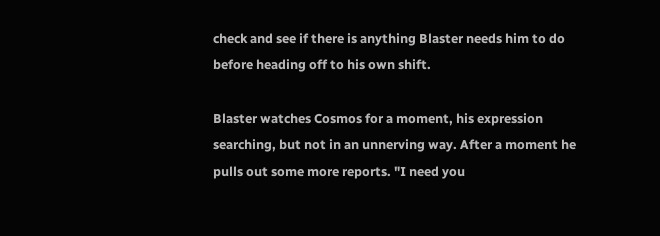check and see if there is anything Blaster needs him to do before heading off to his own shift.

Blaster watches Cosmos for a moment, his expression searching, but not in an unnerving way. After a moment he pulls out some more reports. "I need you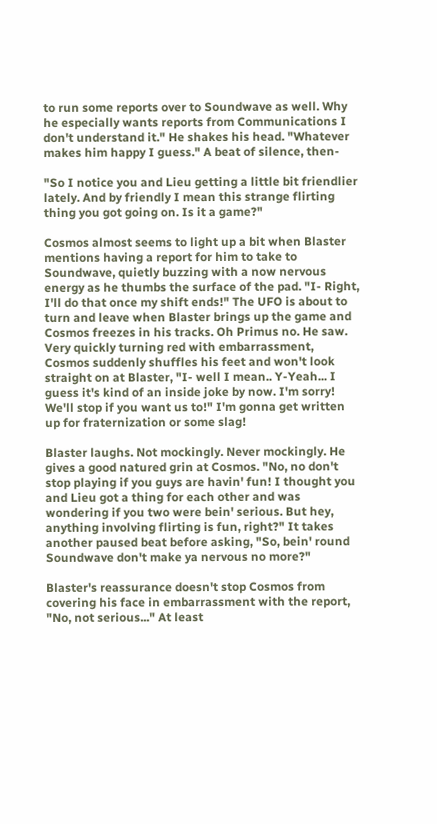to run some reports over to Soundwave as well. Why he especially wants reports from Communications I don't understand it." He shakes his head. "Whatever makes him happy I guess." A beat of silence, then-

"So I notice you and Lieu getting a little bit friendlier lately. And by friendly I mean this strange flirting thing you got going on. Is it a game?"

Cosmos almost seems to light up a bit when Blaster mentions having a report for him to take to Soundwave, quietly buzzing with a now nervous energy as he thumbs the surface of the pad. "I- Right, I'll do that once my shift ends!" The UFO is about to turn and leave when Blaster brings up the game and Cosmos freezes in his tracks. Oh Primus no. He saw. Very quickly turning red with embarrassment, Cosmos suddenly shuffles his feet and won't look straight on at Blaster, "I- well I mean.. Y-Yeah... I guess it's kind of an inside joke by now. I'm sorry! We'll stop if you want us to!" I'm gonna get written up for fraternization or some slag!

Blaster laughs. Not mockingly. Never mockingly. He gives a good natured grin at Cosmos. "No, no don't stop playing if you guys are havin' fun! I thought you and Lieu got a thing for each other and was wondering if you two were bein' serious. But hey, anything involving flirting is fun, right?" It takes another paused beat before asking, "So, bein' round Soundwave don't make ya nervous no more?"

Blaster's reassurance doesn't stop Cosmos from covering his face in embarrassment with the report, "No, not serious..." At least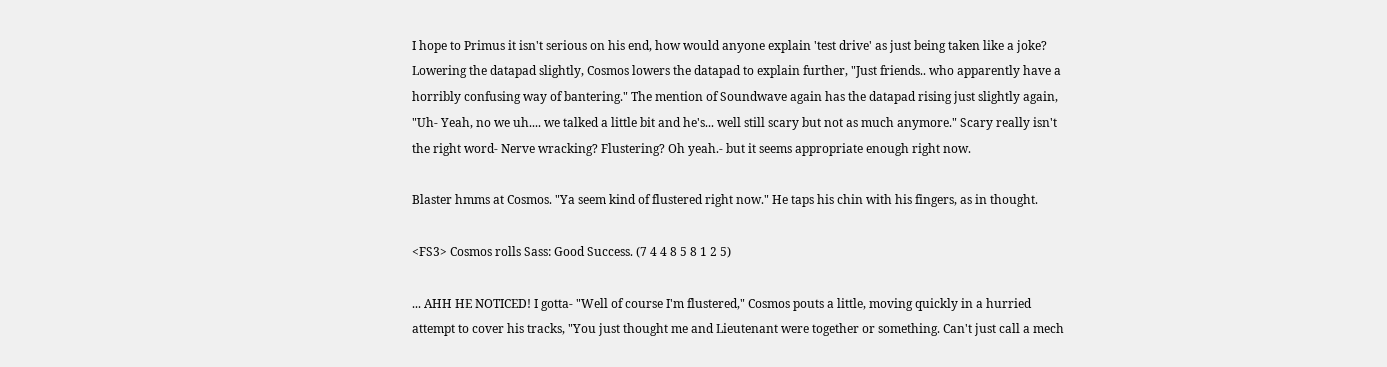I hope to Primus it isn't serious on his end, how would anyone explain 'test drive' as just being taken like a joke? Lowering the datapad slightly, Cosmos lowers the datapad to explain further, "Just friends.. who apparently have a horribly confusing way of bantering." The mention of Soundwave again has the datapad rising just slightly again, "Uh- Yeah, no we uh.... we talked a little bit and he's... well still scary but not as much anymore." Scary really isn't the right word- Nerve wracking? Flustering? Oh yeah.- but it seems appropriate enough right now.

Blaster hmms at Cosmos. "Ya seem kind of flustered right now." He taps his chin with his fingers, as in thought.

<FS3> Cosmos rolls Sass: Good Success. (7 4 4 8 5 8 1 2 5)

... AHH HE NOTICED! I gotta- "Well of course I'm flustered," Cosmos pouts a little, moving quickly in a hurried attempt to cover his tracks, "You just thought me and Lieutenant were together or something. Can't just call a mech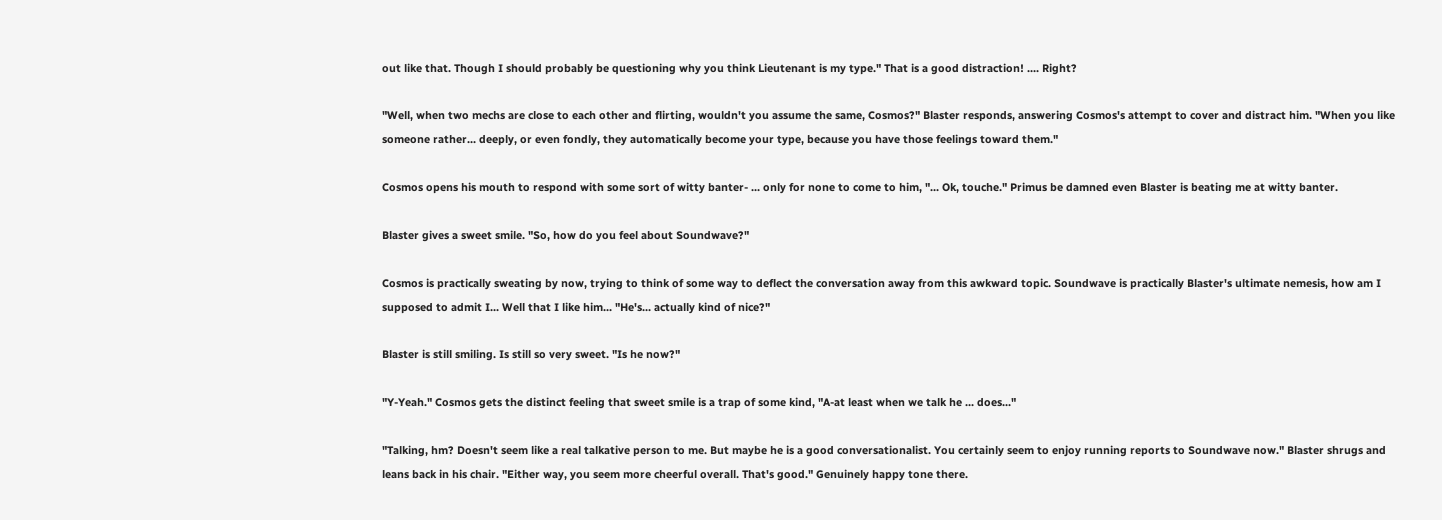out like that. Though I should probably be questioning why you think Lieutenant is my type." That is a good distraction! .... Right?

"Well, when two mechs are close to each other and flirting, wouldn't you assume the same, Cosmos?" Blaster responds, answering Cosmos's attempt to cover and distract him. "When you like someone rather... deeply, or even fondly, they automatically become your type, because you have those feelings toward them."

Cosmos opens his mouth to respond with some sort of witty banter- ... only for none to come to him, "... Ok, touche." Primus be damned even Blaster is beating me at witty banter.

Blaster gives a sweet smile. "So, how do you feel about Soundwave?"

Cosmos is practically sweating by now, trying to think of some way to deflect the conversation away from this awkward topic. Soundwave is practically Blaster's ultimate nemesis, how am I supposed to admit I... Well that I like him... "He's... actually kind of nice?"

Blaster is still smiling. Is still so very sweet. "Is he now?"

"Y-Yeah." Cosmos gets the distinct feeling that sweet smile is a trap of some kind, "A-at least when we talk he ... does..."

"Talking, hm? Doesn't seem like a real talkative person to me. But maybe he is a good conversationalist. You certainly seem to enjoy running reports to Soundwave now." Blaster shrugs and leans back in his chair. "Either way, you seem more cheerful overall. That's good." Genuinely happy tone there.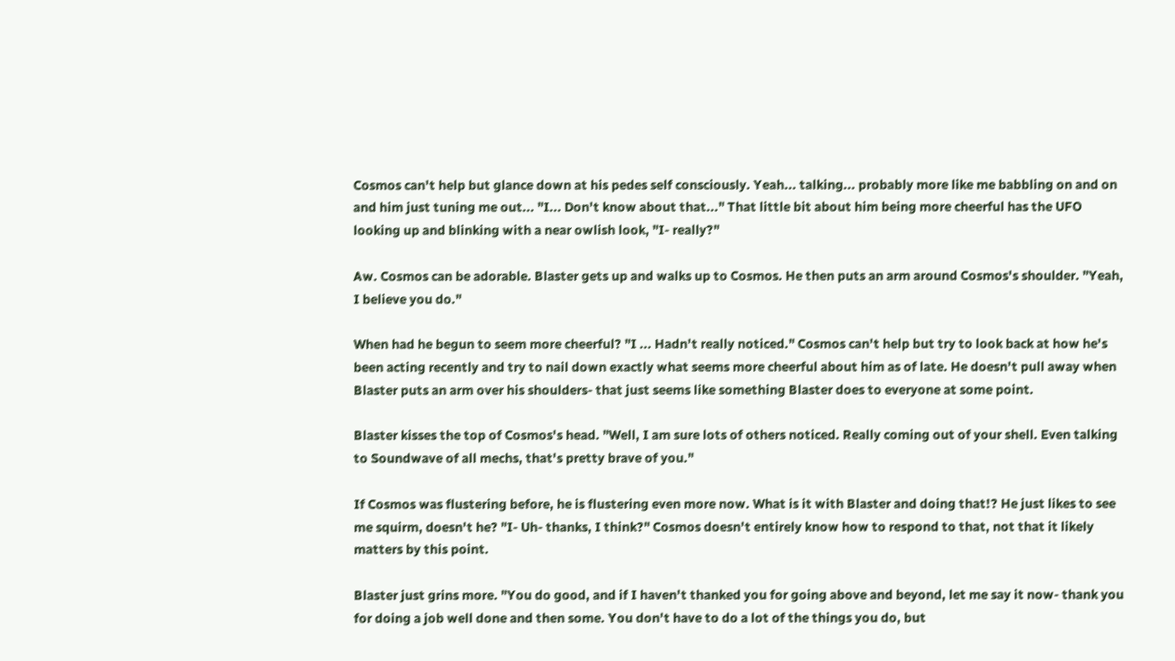Cosmos can't help but glance down at his pedes self consciously. Yeah... talking... probably more like me babbling on and on and him just tuning me out... "I... Don't know about that..." That little bit about him being more cheerful has the UFO looking up and blinking with a near owlish look, "I- really?"

Aw. Cosmos can be adorable. Blaster gets up and walks up to Cosmos. He then puts an arm around Cosmos's shoulder. "Yeah, I believe you do."

When had he begun to seem more cheerful? "I ... Hadn't really noticed." Cosmos can't help but try to look back at how he's been acting recently and try to nail down exactly what seems more cheerful about him as of late. He doesn't pull away when Blaster puts an arm over his shoulders- that just seems like something Blaster does to everyone at some point.

Blaster kisses the top of Cosmos's head. "Well, I am sure lots of others noticed. Really coming out of your shell. Even talking to Soundwave of all mechs, that's pretty brave of you."

If Cosmos was flustering before, he is flustering even more now. What is it with Blaster and doing that!? He just likes to see me squirm, doesn't he? "I- Uh- thanks, I think?" Cosmos doesn't entirely know how to respond to that, not that it likely matters by this point.

Blaster just grins more. "You do good, and if I haven't thanked you for going above and beyond, let me say it now- thank you for doing a job well done and then some. You don't have to do a lot of the things you do, but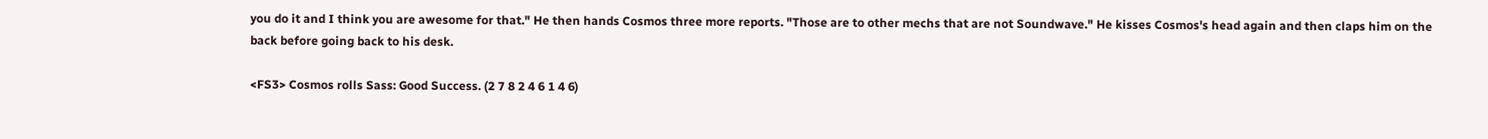you do it and I think you are awesome for that." He then hands Cosmos three more reports. "Those are to other mechs that are not Soundwave." He kisses Cosmos's head again and then claps him on the back before going back to his desk.

<FS3> Cosmos rolls Sass: Good Success. (2 7 8 2 4 6 1 4 6)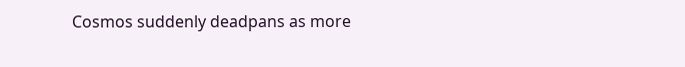Cosmos suddenly deadpans as more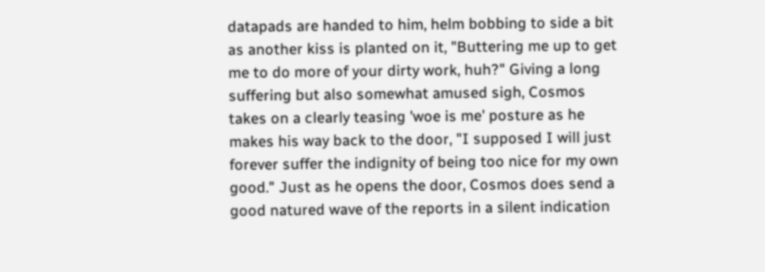datapads are handed to him, helm bobbing to side a bit as another kiss is planted on it, "Buttering me up to get me to do more of your dirty work, huh?" Giving a long suffering but also somewhat amused sigh, Cosmos takes on a clearly teasing 'woe is me' posture as he makes his way back to the door, "I supposed I will just forever suffer the indignity of being too nice for my own good." Just as he opens the door, Cosmos does send a good natured wave of the reports in a silent indication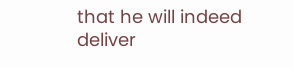that he will indeed deliver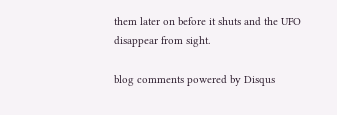them later on before it shuts and the UFO disappear from sight.

blog comments powered by Disqus